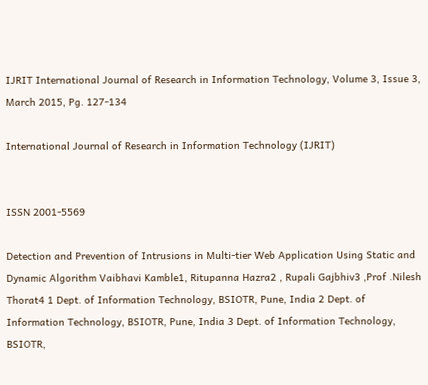IJRIT International Journal of Research in Information Technology, Volume 3, Issue 3, March 2015, Pg. 127-134

International Journal of Research in Information Technology (IJRIT)


ISSN 2001-5569

Detection and Prevention of Intrusions in Multi-tier Web Application Using Static and Dynamic Algorithm Vaibhavi Kamble1, Ritupanna Hazra2 , Rupali Gajbhiv3 ,Prof .Nilesh Thorat4 1 Dept. of Information Technology, BSIOTR, Pune, India 2 Dept. of Information Technology, BSIOTR, Pune, India 3 Dept. of Information Technology, BSIOTR,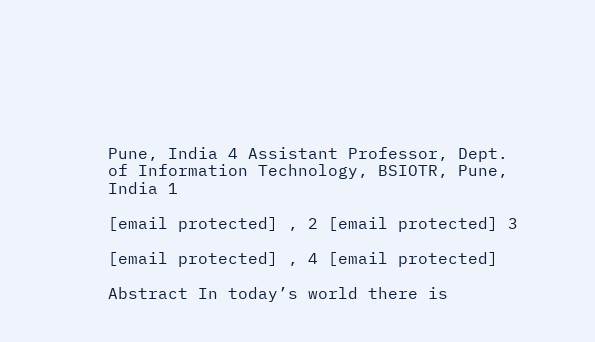Pune, India 4 Assistant Professor, Dept. of Information Technology, BSIOTR, Pune, India 1

[email protected] , 2 [email protected] 3

[email protected] , 4 [email protected]

Abstract In today’s world there is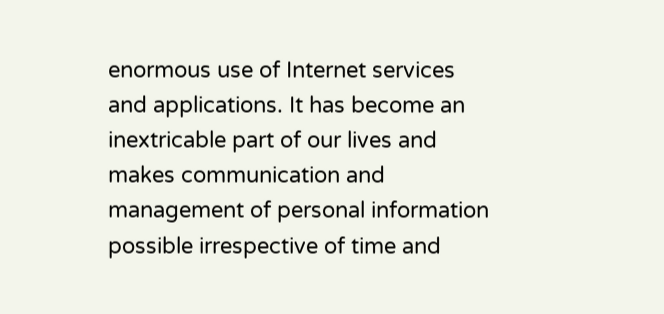enormous use of Internet services and applications. It has become an inextricable part of our lives and makes communication and management of personal information possible irrespective of time and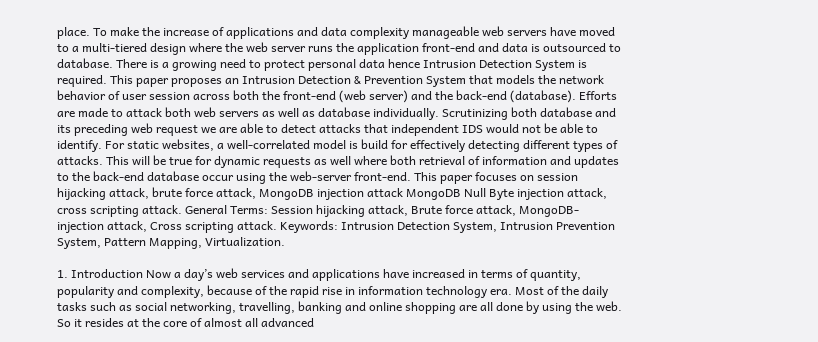place. To make the increase of applications and data complexity manageable web servers have moved to a multi-tiered design where the web server runs the application front-end and data is outsourced to database. There is a growing need to protect personal data hence Intrusion Detection System is required. This paper proposes an Intrusion Detection & Prevention System that models the network behavior of user session across both the front-end (web server) and the back-end (database). Efforts are made to attack both web servers as well as database individually. Scrutinizing both database and its preceding web request we are able to detect attacks that independent IDS would not be able to identify. For static websites, a well-correlated model is build for effectively detecting different types of attacks. This will be true for dynamic requests as well where both retrieval of information and updates to the back-end database occur using the web-server front-end. This paper focuses on session hijacking attack, brute force attack, MongoDB injection attack MongoDB Null Byte injection attack, cross scripting attack. General Terms: Session hijacking attack, Brute force attack, MongoDB-injection attack, Cross scripting attack. Keywords: Intrusion Detection System, Intrusion Prevention System, Pattern Mapping, Virtualization.

1. Introduction Now a day’s web services and applications have increased in terms of quantity, popularity and complexity, because of the rapid rise in information technology era. Most of the daily tasks such as social networking, travelling, banking and online shopping are all done by using the web. So it resides at the core of almost all advanced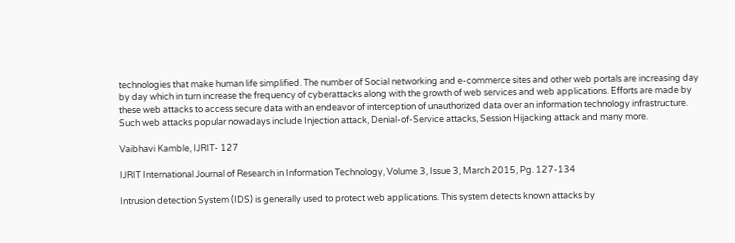technologies that make human life simplified. The number of Social networking and e-commerce sites and other web portals are increasing day by day which in turn increase the frequency of cyberattacks along with the growth of web services and web applications. Efforts are made by these web attacks to access secure data with an endeavor of interception of unauthorized data over an information technology infrastructure. Such web attacks popular nowadays include Injection attack, Denial-of-Service attacks, Session Hijacking attack and many more.

Vaibhavi Kamble, IJRIT- 127

IJRIT International Journal of Research in Information Technology, Volume 3, Issue 3, March 2015, Pg. 127-134

Intrusion detection System (IDS) is generally used to protect web applications. This system detects known attacks by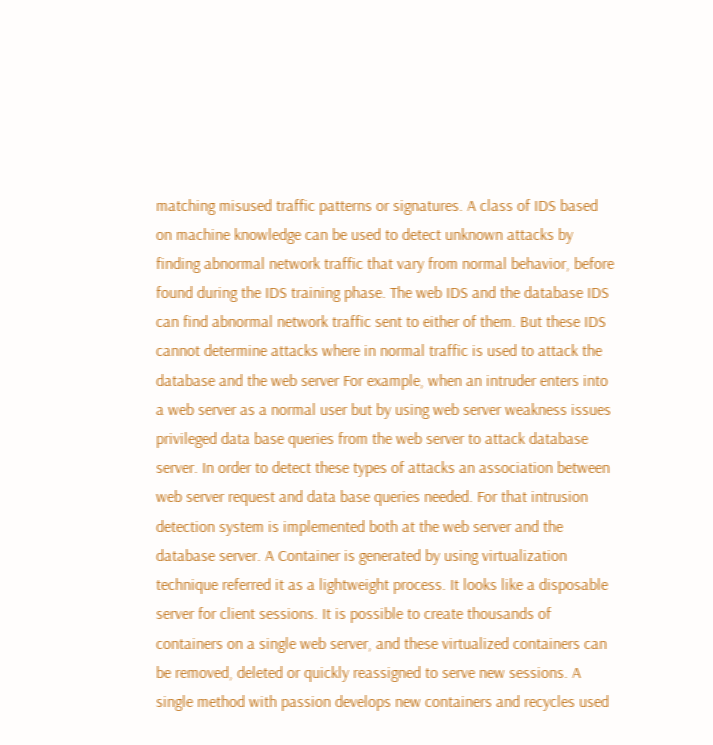matching misused traffic patterns or signatures. A class of IDS based on machine knowledge can be used to detect unknown attacks by finding abnormal network traffic that vary from normal behavior, before found during the IDS training phase. The web IDS and the database IDS can find abnormal network traffic sent to either of them. But these IDS cannot determine attacks where in normal traffic is used to attack the database and the web server For example, when an intruder enters into a web server as a normal user but by using web server weakness issues privileged data base queries from the web server to attack database server. In order to detect these types of attacks an association between web server request and data base queries needed. For that intrusion detection system is implemented both at the web server and the database server. A Container is generated by using virtualization technique referred it as a lightweight process. It looks like a disposable server for client sessions. It is possible to create thousands of containers on a single web server, and these virtualized containers can be removed, deleted or quickly reassigned to serve new sessions. A single method with passion develops new containers and recycles used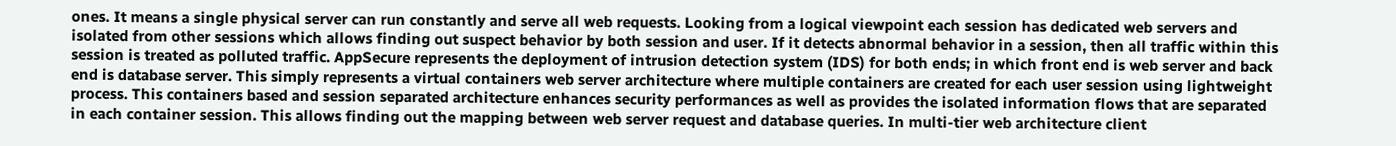ones. It means a single physical server can run constantly and serve all web requests. Looking from a logical viewpoint each session has dedicated web servers and isolated from other sessions which allows finding out suspect behavior by both session and user. If it detects abnormal behavior in a session, then all traffic within this session is treated as polluted traffic. AppSecure represents the deployment of intrusion detection system (IDS) for both ends; in which front end is web server and back end is database server. This simply represents a virtual containers web server architecture where multiple containers are created for each user session using lightweight process. This containers based and session separated architecture enhances security performances as well as provides the isolated information flows that are separated in each container session. This allows finding out the mapping between web server request and database queries. In multi-tier web architecture client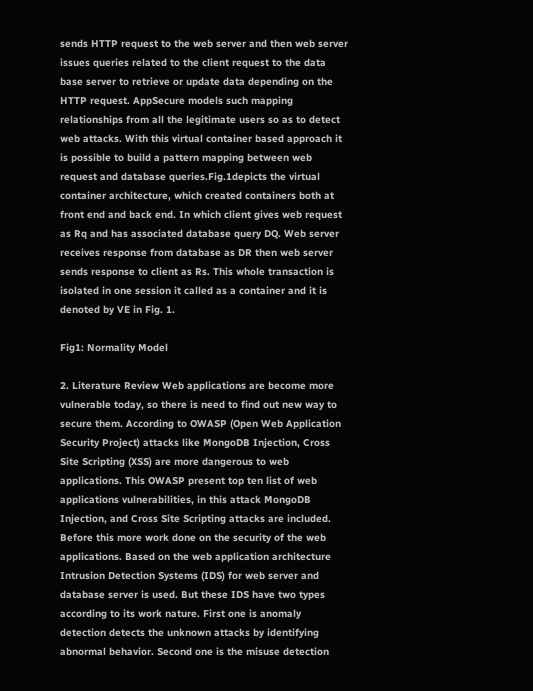sends HTTP request to the web server and then web server issues queries related to the client request to the data base server to retrieve or update data depending on the HTTP request. AppSecure models such mapping relationships from all the legitimate users so as to detect web attacks. With this virtual container based approach it is possible to build a pattern mapping between web request and database queries.Fig.1depicts the virtual container architecture, which created containers both at front end and back end. In which client gives web request as Rq and has associated database query DQ. Web server receives response from database as DR then web server sends response to client as Rs. This whole transaction is isolated in one session it called as a container and it is denoted by VE in Fig. 1.

Fig1: Normality Model

2. Literature Review Web applications are become more vulnerable today, so there is need to find out new way to secure them. According to OWASP (Open Web Application Security Project) attacks like MongoDB Injection, Cross Site Scripting (XSS) are more dangerous to web applications. This OWASP present top ten list of web applications vulnerabilities, in this attack MongoDB Injection, and Cross Site Scripting attacks are included. Before this more work done on the security of the web applications. Based on the web application architecture Intrusion Detection Systems (IDS) for web server and database server is used. But these IDS have two types according to its work nature. First one is anomaly detection detects the unknown attacks by identifying abnormal behavior. Second one is the misuse detection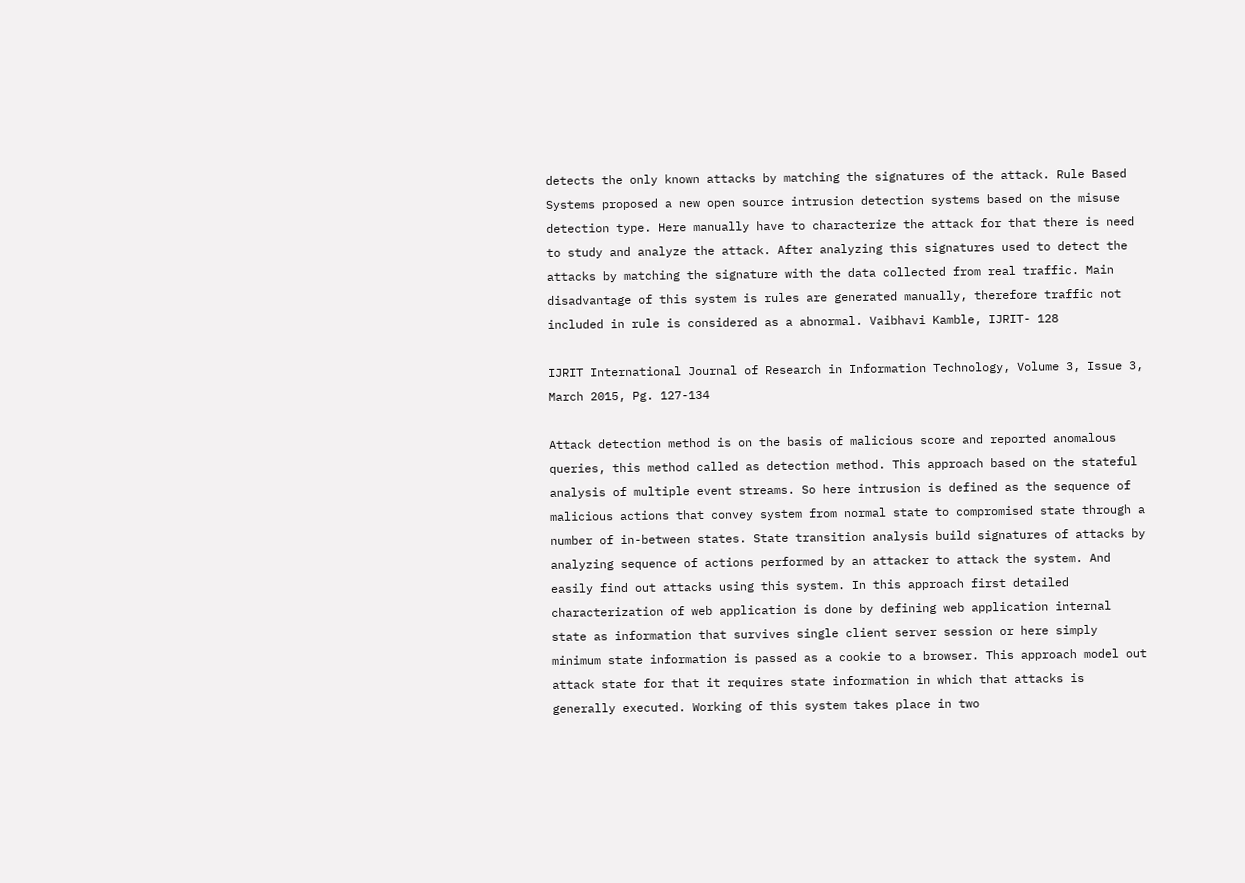detects the only known attacks by matching the signatures of the attack. Rule Based Systems proposed a new open source intrusion detection systems based on the misuse detection type. Here manually have to characterize the attack for that there is need to study and analyze the attack. After analyzing this signatures used to detect the attacks by matching the signature with the data collected from real traffic. Main disadvantage of this system is rules are generated manually, therefore traffic not included in rule is considered as a abnormal. Vaibhavi Kamble, IJRIT- 128

IJRIT International Journal of Research in Information Technology, Volume 3, Issue 3, March 2015, Pg. 127-134

Attack detection method is on the basis of malicious score and reported anomalous queries, this method called as detection method. This approach based on the stateful analysis of multiple event streams. So here intrusion is defined as the sequence of malicious actions that convey system from normal state to compromised state through a number of in-between states. State transition analysis build signatures of attacks by analyzing sequence of actions performed by an attacker to attack the system. And easily find out attacks using this system. In this approach first detailed characterization of web application is done by defining web application internal state as information that survives single client server session or here simply minimum state information is passed as a cookie to a browser. This approach model out attack state for that it requires state information in which that attacks is generally executed. Working of this system takes place in two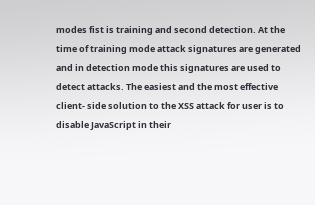modes fist is training and second detection. At the time of training mode attack signatures are generated and in detection mode this signatures are used to detect attacks. The easiest and the most effective client- side solution to the XSS attack for user is to disable JavaScript in their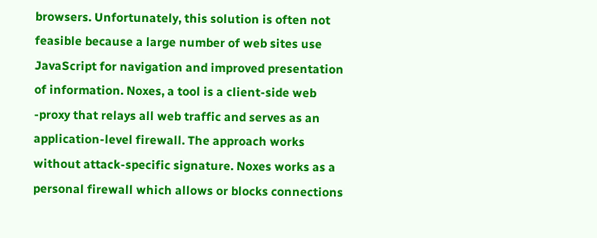browsers. Unfortunately, this solution is often not feasible because a large number of web sites use JavaScript for navigation and improved presentation of information. Noxes, a tool is a client-side web -proxy that relays all web traffic and serves as an application-level firewall. The approach works without attack-specific signature. Noxes works as a personal firewall which allows or blocks connections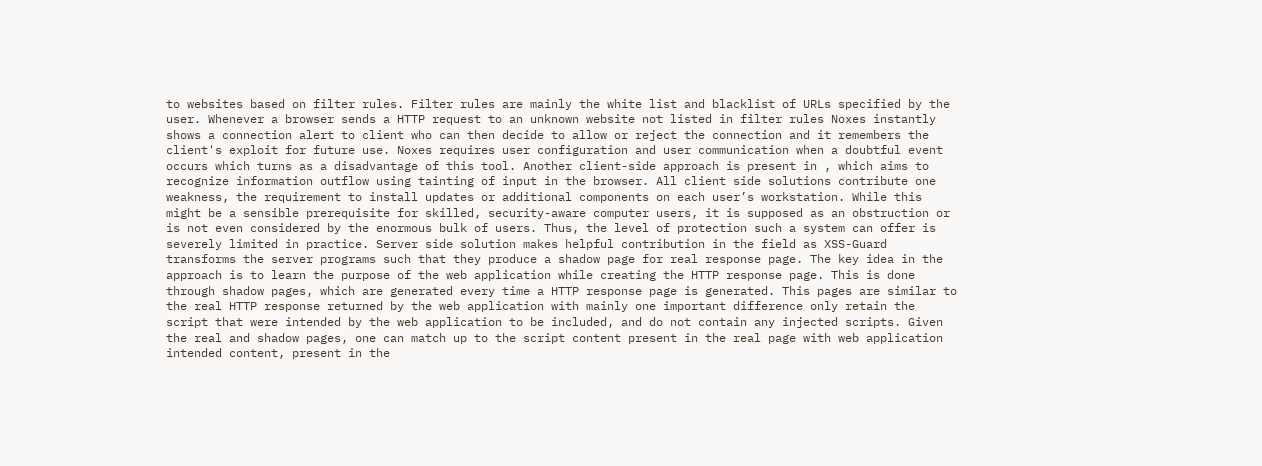to websites based on filter rules. Filter rules are mainly the white list and blacklist of URLs specified by the user. Whenever a browser sends a HTTP request to an unknown website not listed in filter rules Noxes instantly shows a connection alert to client who can then decide to allow or reject the connection and it remembers the client's exploit for future use. Noxes requires user configuration and user communication when a doubtful event occurs which turns as a disadvantage of this tool. Another client-side approach is present in , which aims to recognize information outflow using tainting of input in the browser. All client side solutions contribute one weakness, the requirement to install updates or additional components on each user’s workstation. While this might be a sensible prerequisite for skilled, security-aware computer users, it is supposed as an obstruction or is not even considered by the enormous bulk of users. Thus, the level of protection such a system can offer is severely limited in practice. Server side solution makes helpful contribution in the field as XSS-Guard transforms the server programs such that they produce a shadow page for real response page. The key idea in the approach is to learn the purpose of the web application while creating the HTTP response page. This is done through shadow pages, which are generated every time a HTTP response page is generated. This pages are similar to the real HTTP response returned by the web application with mainly one important difference only retain the script that were intended by the web application to be included, and do not contain any injected scripts. Given the real and shadow pages, one can match up to the script content present in the real page with web application intended content, present in the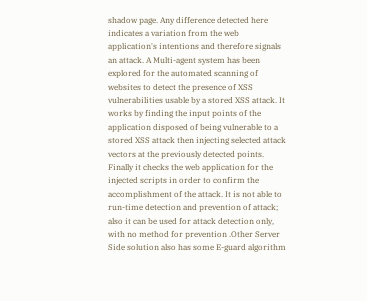shadow page. Any difference detected here indicates a variation from the web application's intentions and therefore signals an attack. A Multi-agent system has been explored for the automated scanning of websites to detect the presence of XSS vulnerabilities usable by a stored XSS attack. It works by finding the input points of the application disposed of being vulnerable to a stored XSS attack then injecting selected attack vectors at the previously detected points. Finally it checks the web application for the injected scripts in order to confirm the accomplishment of the attack. It is not able to run-time detection and prevention of attack; also it can be used for attack detection only, with no method for prevention .Other Server Side solution also has some E-guard algorithm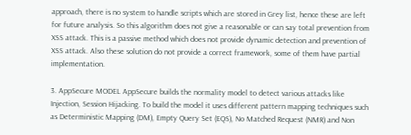approach, there is no system to handle scripts which are stored in Grey list, hence these are left for future analysis. So this algorithm does not give a reasonable or can say total prevention from XSS attack. This is a passive method which does not provide dynamic detection and prevention of XSS attack. Also these solution do not provide a correct framework, some of them have partial implementation.

3. AppSecure MODEL AppSecure builds the normality model to detect various attacks like Injection, Session Hijacking. To build the model it uses different pattern mapping techniques such as Deterministic Mapping (DM), Empty Query Set (EQS), No Matched Request (NMR) and Non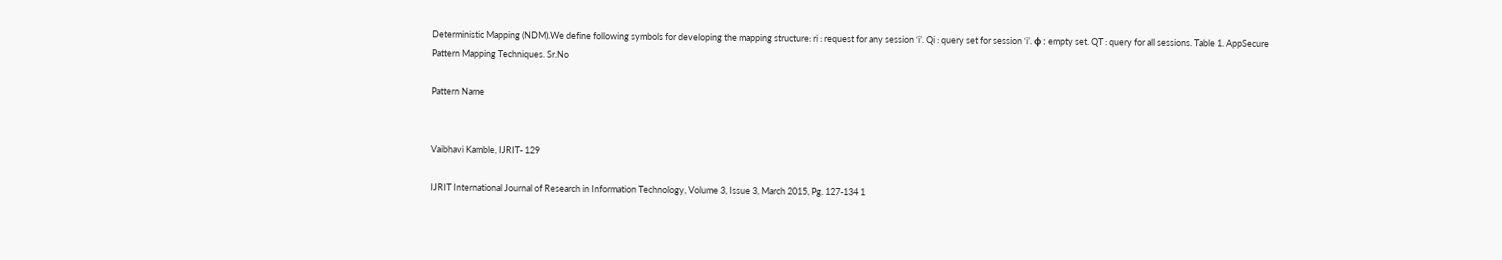Deterministic Mapping (NDM).We define following symbols for developing the mapping structure: ri : request for any session ‘i’. Qi : query set for session ‘i’. ф : empty set. QT : query for all sessions. Table 1. AppSecure Pattern Mapping Techniques. Sr.No

Pattern Name


Vaibhavi Kamble, IJRIT- 129

IJRIT International Journal of Research in Information Technology, Volume 3, Issue 3, March 2015, Pg. 127-134 1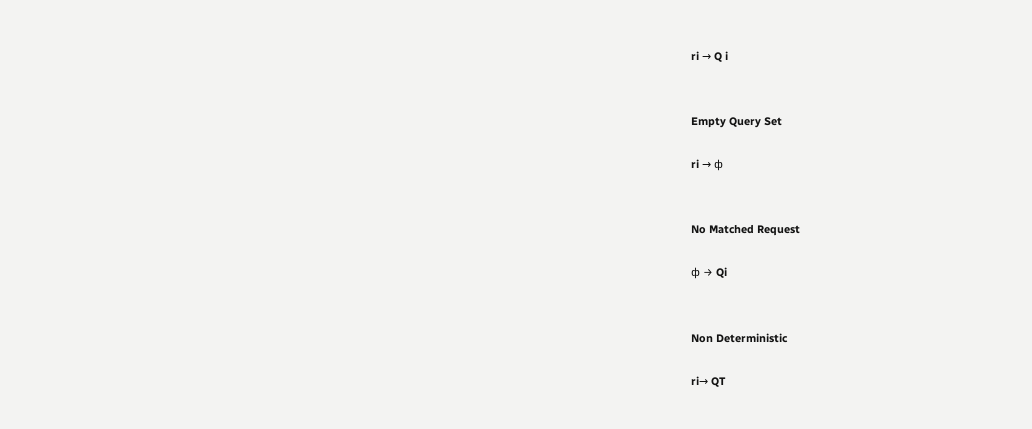ri → Q i


Empty Query Set

ri → ф


No Matched Request

ф → Qi


Non Deterministic

ri→ QT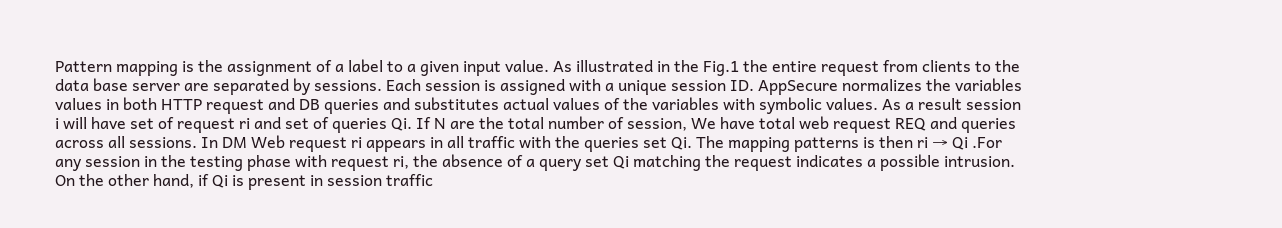Pattern mapping is the assignment of a label to a given input value. As illustrated in the Fig.1 the entire request from clients to the data base server are separated by sessions. Each session is assigned with a unique session ID. AppSecure normalizes the variables values in both HTTP request and DB queries and substitutes actual values of the variables with symbolic values. As a result session i will have set of request ri and set of queries Qi. If N are the total number of session, We have total web request REQ and queries across all sessions. In DM Web request ri appears in all traffic with the queries set Qi. The mapping patterns is then ri → Qi .For any session in the testing phase with request ri, the absence of a query set Qi matching the request indicates a possible intrusion. On the other hand, if Qi is present in session traffic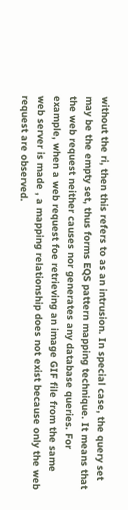without the ri, then this refers to as an intrusion. In special case, the query set may be the empty set, thus forms EQS pattern mapping technique. It means that the web request neither causes nor generates any database queries. For example, when a web request foe retrieving an image GIF file from the same web server is made , a mapping relationship does not exist because only the web request are observed.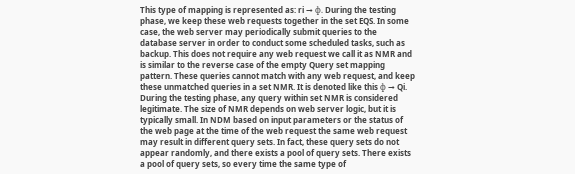This type of mapping is represented as: ri → ф. During the testing phase, we keep these web requests together in the set EQS. In some case, the web server may periodically submit queries to the database server in order to conduct some scheduled tasks, such as backup. This does not require any web request we call it as NMR and is similar to the reverse case of the empty Query set mapping pattern. These queries cannot match with any web request, and keep these unmatched queries in a set NMR. It is denoted like this ф → Qi. During the testing phase, any query within set NMR is considered legitimate. The size of NMR depends on web server logic, but it is typically small. In NDM based on input parameters or the status of the web page at the time of the web request the same web request may result in different query sets. In fact, these query sets do not appear randomly, and there exists a pool of query sets. There exists a pool of query sets, so every time the same type of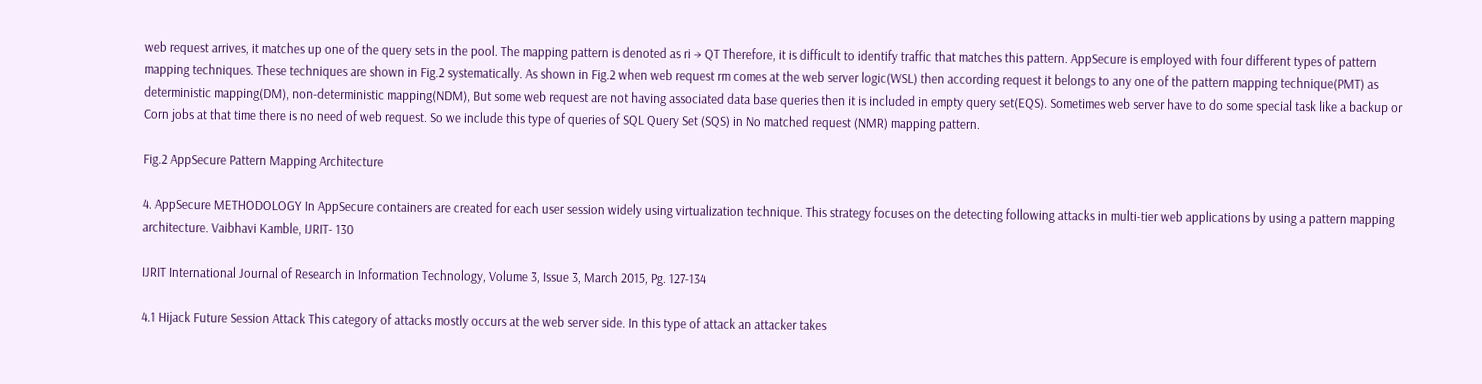web request arrives, it matches up one of the query sets in the pool. The mapping pattern is denoted as ri → QT Therefore, it is difficult to identify traffic that matches this pattern. AppSecure is employed with four different types of pattern mapping techniques. These techniques are shown in Fig.2 systematically. As shown in Fig.2 when web request rm comes at the web server logic(WSL) then according request it belongs to any one of the pattern mapping technique(PMT) as deterministic mapping(DM), non-deterministic mapping(NDM), But some web request are not having associated data base queries then it is included in empty query set(EQS). Sometimes web server have to do some special task like a backup or Corn jobs at that time there is no need of web request. So we include this type of queries of SQL Query Set (SQS) in No matched request (NMR) mapping pattern.

Fig.2 AppSecure Pattern Mapping Architecture

4. AppSecure METHODOLOGY In AppSecure containers are created for each user session widely using virtualization technique. This strategy focuses on the detecting following attacks in multi-tier web applications by using a pattern mapping architecture. Vaibhavi Kamble, IJRIT- 130

IJRIT International Journal of Research in Information Technology, Volume 3, Issue 3, March 2015, Pg. 127-134

4.1 Hijack Future Session Attack This category of attacks mostly occurs at the web server side. In this type of attack an attacker takes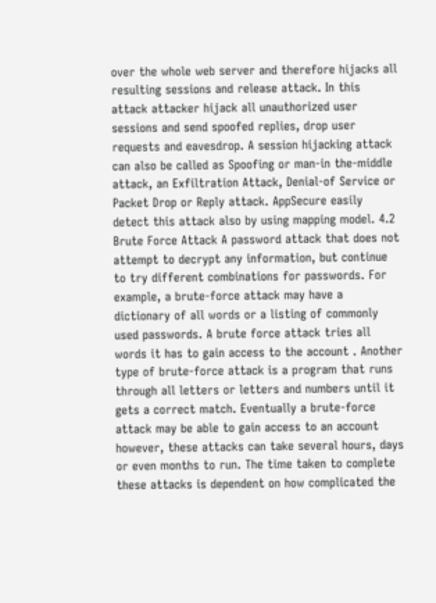over the whole web server and therefore hijacks all resulting sessions and release attack. In this attack attacker hijack all unauthorized user sessions and send spoofed replies, drop user requests and eavesdrop. A session hijacking attack can also be called as Spoofing or man-in the-middle attack, an Exfiltration Attack, Denial-of Service or Packet Drop or Reply attack. AppSecure easily detect this attack also by using mapping model. 4.2 Brute Force Attack A password attack that does not attempt to decrypt any information, but continue to try different combinations for passwords. For example, a brute-force attack may have a dictionary of all words or a listing of commonly used passwords. A brute force attack tries all words it has to gain access to the account . Another type of brute-force attack is a program that runs through all letters or letters and numbers until it gets a correct match. Eventually a brute-force attack may be able to gain access to an account however, these attacks can take several hours, days or even months to run. The time taken to complete these attacks is dependent on how complicated the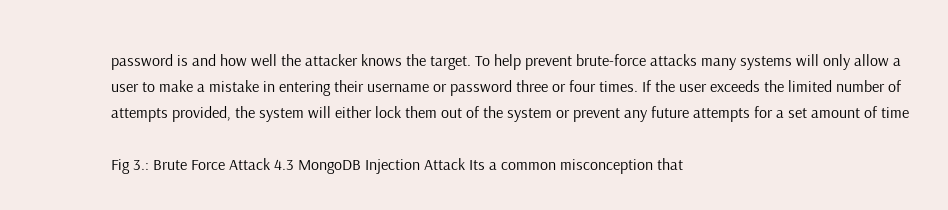password is and how well the attacker knows the target. To help prevent brute-force attacks many systems will only allow a user to make a mistake in entering their username or password three or four times. If the user exceeds the limited number of attempts provided, the system will either lock them out of the system or prevent any future attempts for a set amount of time

Fig 3.: Brute Force Attack 4.3 MongoDB Injection Attack Its a common misconception that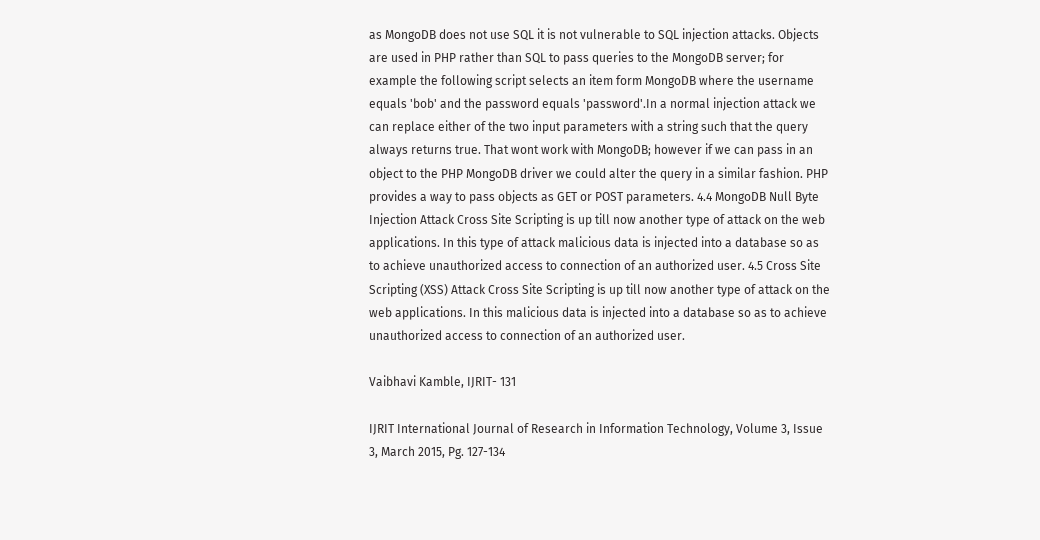as MongoDB does not use SQL it is not vulnerable to SQL injection attacks. Objects are used in PHP rather than SQL to pass queries to the MongoDB server; for example the following script selects an item form MongoDB where the username equals 'bob' and the password equals 'password'.In a normal injection attack we can replace either of the two input parameters with a string such that the query always returns true. That wont work with MongoDB; however if we can pass in an object to the PHP MongoDB driver we could alter the query in a similar fashion. PHP provides a way to pass objects as GET or POST parameters. 4.4 MongoDB Null Byte Injection Attack Cross Site Scripting is up till now another type of attack on the web applications. In this type of attack malicious data is injected into a database so as to achieve unauthorized access to connection of an authorized user. 4.5 Cross Site Scripting (XSS) Attack Cross Site Scripting is up till now another type of attack on the web applications. In this malicious data is injected into a database so as to achieve unauthorized access to connection of an authorized user.

Vaibhavi Kamble, IJRIT- 131

IJRIT International Journal of Research in Information Technology, Volume 3, Issue 3, March 2015, Pg. 127-134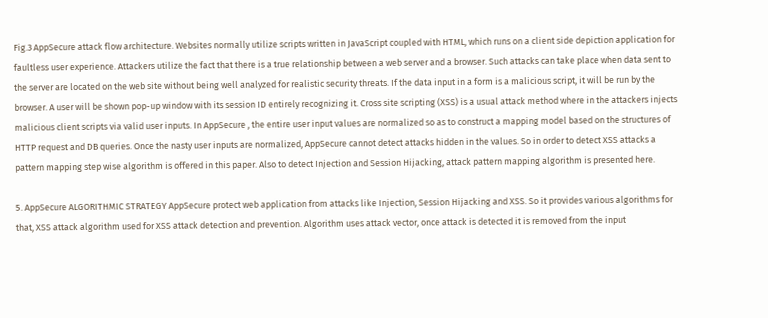Fig.3 AppSecure attack flow architecture. Websites normally utilize scripts written in JavaScript coupled with HTML, which runs on a client side depiction application for faultless user experience. Attackers utilize the fact that there is a true relationship between a web server and a browser. Such attacks can take place when data sent to the server are located on the web site without being well analyzed for realistic security threats. If the data input in a form is a malicious script, it will be run by the browser. A user will be shown pop-up window with its session ID entirely recognizing it. Cross site scripting (XSS) is a usual attack method where in the attackers injects malicious client scripts via valid user inputs. In AppSecure , the entire user input values are normalized so as to construct a mapping model based on the structures of HTTP request and DB queries. Once the nasty user inputs are normalized, AppSecure cannot detect attacks hidden in the values. So in order to detect XSS attacks a pattern mapping step wise algorithm is offered in this paper. Also to detect Injection and Session Hijacking, attack pattern mapping algorithm is presented here.

5. AppSecure ALGORITHMIC STRATEGY AppSecure protect web application from attacks like Injection, Session Hijacking and XSS. So it provides various algorithms for that, XSS attack algorithm used for XSS attack detection and prevention. Algorithm uses attack vector, once attack is detected it is removed from the input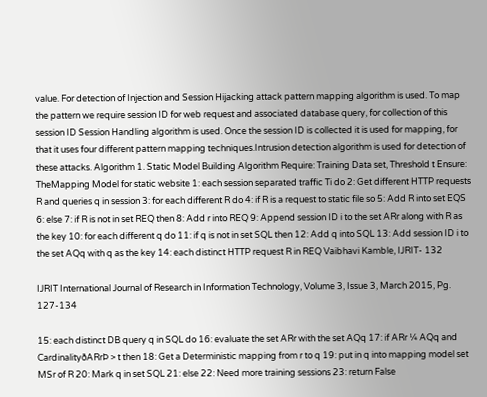value. For detection of Injection and Session Hijacking attack pattern mapping algorithm is used. To map the pattern we require session ID for web request and associated database query, for collection of this session ID Session Handling algorithm is used. Once the session ID is collected it is used for mapping, for that it uses four different pattern mapping techniques.Intrusion detection algorithm is used for detection of these attacks. Algorithm 1. Static Model Building Algorithm Require: Training Data set, Threshold t Ensure: TheMapping Model for static website 1: each session separated traffic Ti do 2: Get different HTTP requests R and queries q in session 3: for each different R do 4: if R is a request to static file so 5: Add R into set EQS 6: else 7: if R is not in set REQ then 8: Add r into REQ 9: Append session ID i to the set ARr along with R as the key 10: for each different q do 11: if q is not in set SQL then 12: Add q into SQL 13: Add session ID i to the set AQq with q as the key 14: each distinct HTTP request R in REQ Vaibhavi Kamble, IJRIT- 132

IJRIT International Journal of Research in Information Technology, Volume 3, Issue 3, March 2015, Pg. 127-134

15: each distinct DB query q in SQL do 16: evaluate the set ARr with the set AQq 17: if ARr ¼ AQq and CardinalityðARrÞ > t then 18: Get a Deterministic mapping from r to q 19: put in q into mapping model set MSr of R 20: Mark q in set SQL 21: else 22: Need more training sessions 23: return False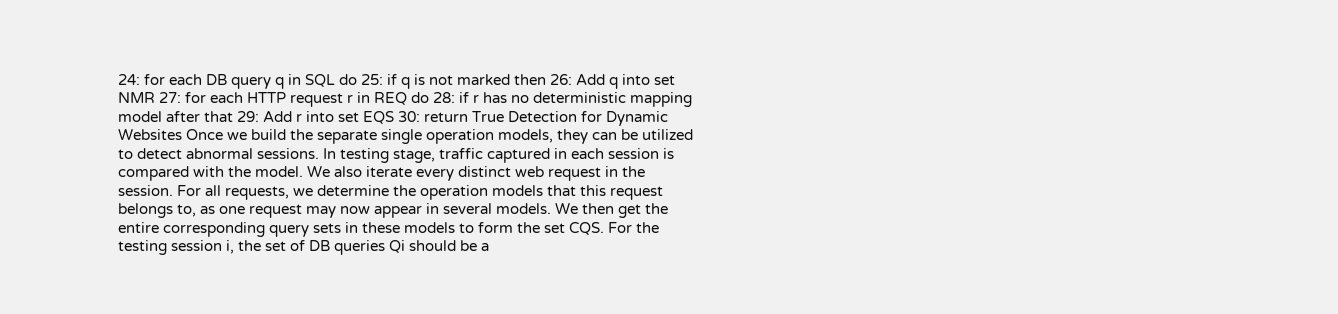24: for each DB query q in SQL do 25: if q is not marked then 26: Add q into set NMR 27: for each HTTP request r in REQ do 28: if r has no deterministic mapping model after that 29: Add r into set EQS 30: return True Detection for Dynamic Websites Once we build the separate single operation models, they can be utilized to detect abnormal sessions. In testing stage, traffic captured in each session is compared with the model. We also iterate every distinct web request in the session. For all requests, we determine the operation models that this request belongs to, as one request may now appear in several models. We then get the entire corresponding query sets in these models to form the set CQS. For the testing session i, the set of DB queries Qi should be a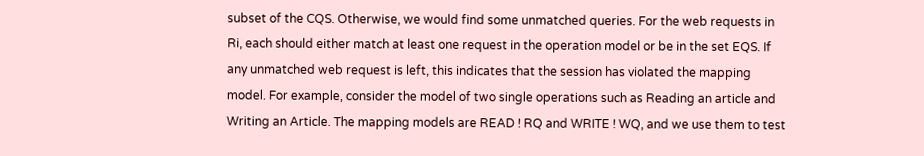subset of the CQS. Otherwise, we would find some unmatched queries. For the web requests in Ri, each should either match at least one request in the operation model or be in the set EQS. If any unmatched web request is left, this indicates that the session has violated the mapping model. For example, consider the model of two single operations such as Reading an article and Writing an Article. The mapping models are READ ! RQ and WRITE ! WQ, and we use them to test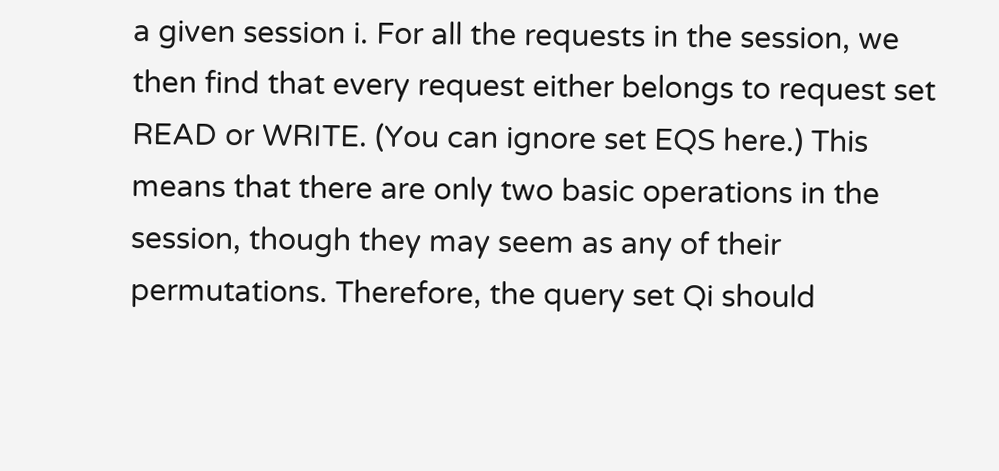a given session i. For all the requests in the session, we then find that every request either belongs to request set READ or WRITE. (You can ignore set EQS here.) This means that there are only two basic operations in the session, though they may seem as any of their permutations. Therefore, the query set Qi should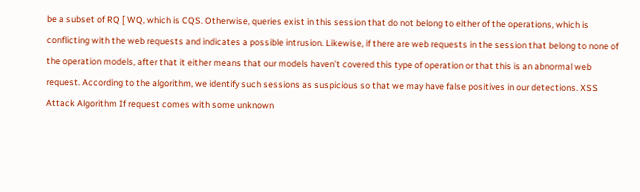be a subset of RQ [ WQ, which is CQS. Otherwise, queries exist in this session that do not belong to either of the operations, which is conflicting with the web requests and indicates a possible intrusion. Likewise, if there are web requests in the session that belong to none of the operation models, after that it either means that our models haven’t covered this type of operation or that this is an abnormal web request. According to the algorithm, we identify such sessions as suspicious so that we may have false positives in our detections. XSS Attack Algorithm If request comes with some unknown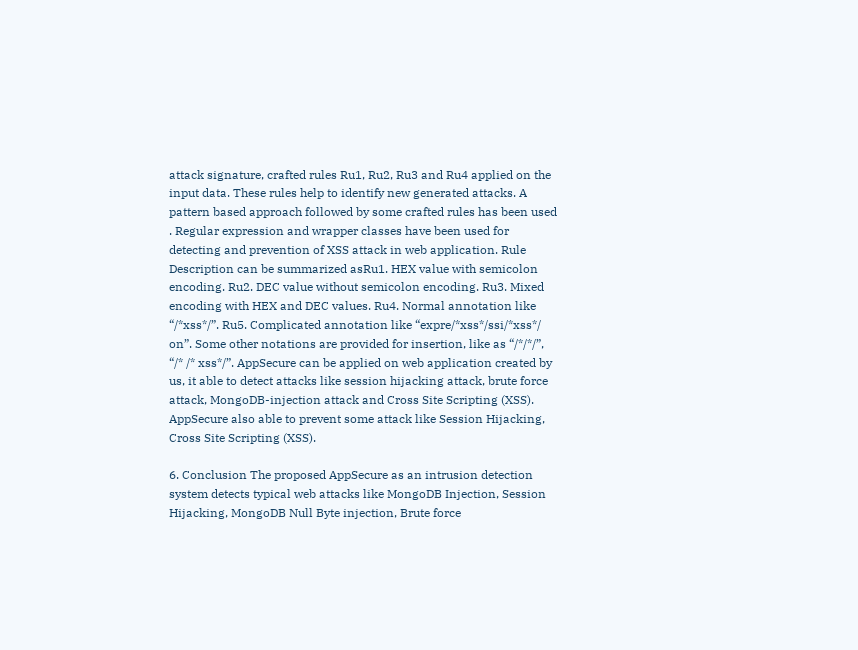attack signature, crafted rules Ru1, Ru2, Ru3 and Ru4 applied on the input data. These rules help to identify new generated attacks. A pattern based approach followed by some crafted rules has been used . Regular expression and wrapper classes have been used for detecting and prevention of XSS attack in web application. Rule Description can be summarized asRu1. HEX value with semicolon encoding. Ru2. DEC value without semicolon encoding. Ru3. Mixed encoding with HEX and DEC values. Ru4. Normal annotation like “/*xss*/”. Ru5. Complicated annotation like “expre/*xss*/ssi/*xss*/ on”. Some other notations are provided for insertion, like as “/*/*/”, “/* /* xss*/”. AppSecure can be applied on web application created by us, it able to detect attacks like session hijacking attack, brute force attack, MongoDB-injection attack and Cross Site Scripting (XSS). AppSecure also able to prevent some attack like Session Hijacking, Cross Site Scripting (XSS).

6. Conclusion The proposed AppSecure as an intrusion detection system detects typical web attacks like MongoDB Injection, Session Hijacking, MongoDB Null Byte injection, Brute force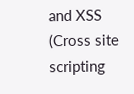and XSS (Cross site scripting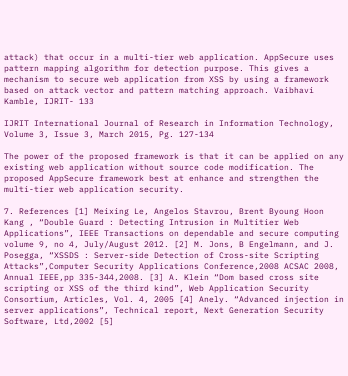attack) that occur in a multi-tier web application. AppSecure uses pattern mapping algorithm for detection purpose. This gives a mechanism to secure web application from XSS by using a framework based on attack vector and pattern matching approach. Vaibhavi Kamble, IJRIT- 133

IJRIT International Journal of Research in Information Technology, Volume 3, Issue 3, March 2015, Pg. 127-134

The power of the proposed framework is that it can be applied on any existing web application without source code modification. The proposed AppSecure framework best at enhance and strengthen the multi-tier web application security.

7. References [1] Meixing Le, Angelos Stavrou, Brent Byoung Hoon Kang , “Double Guard : Detecting Intrusion in Multitier Web Applications”, IEEE Transactions on dependable and secure computing volume 9, no 4, July/August 2012. [2] M. Jons, B Engelmann, and J. Posegga, “XSSDS : Server-side Detection of Cross-site Scripting Attacks”,Computer Security Applications Conference,2008 ACSAC 2008, Annual IEEE,pp 335-344,2008. [3] A. Klein “Dom based cross site scripting or XSS of the third kind”, Web Application Security Consortium, Articles, Vol. 4, 2005 [4] Anely. “Advanced injection in server applications”, Technical report, Next Generation Security Software, Ltd,2002 [5]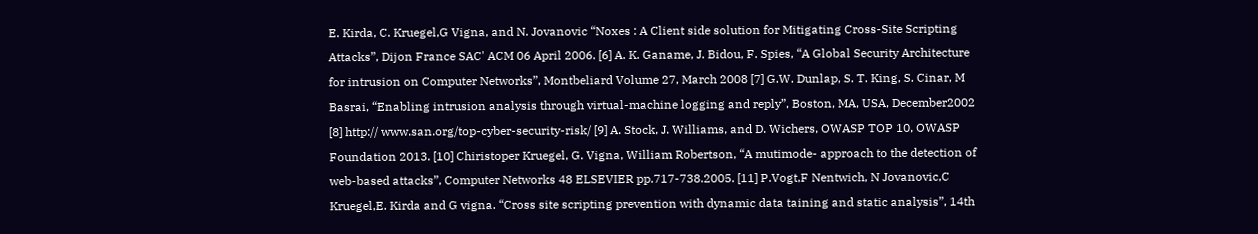E. Kirda, C. Kruegel,G Vigna, and N. Jovanovic “Noxes : A Client side solution for Mitigating Cross-Site Scripting Attacks”, Dijon France SAC' ACM 06 April 2006. [6] A. K. Ganame, J. Bidou, F. Spies, “A Global Security Architecture for intrusion on Computer Networks”, Montbeliard Volume 27, March 2008 [7] G.W. Dunlap, S. T. King, S. Cinar, M Basrai, “Enabling intrusion analysis through virtual-machine logging and reply”, Boston, MA, USA, December2002 [8] http:// www.san.org/top-cyber-security-risk/ [9] A. Stock, J. Williams, and D. Wichers, OWASP TOP 10, OWASP Foundation 2013. [10] Chiristoper Kruegel, G. Vigna, William Robertson, “A mutimode- approach to the detection of web-based attacks”, Computer Networks 48 ELSEVIER pp.717-738.2005. [11] P.Vogt,F Nentwich, N Jovanovic,C Kruegel,E. Kirda and G vigna. “Cross site scripting prevention with dynamic data taining and static analysis”, 14th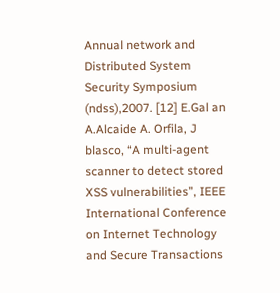Annual network and Distributed System Security Symposium (ndss),2007. [12] E.Gal an A.Alcaide A. Orfila, J blasco, “A multi-agent scanner to detect stored XSS vulnerabilities”, IEEE International Conference on Internet Technology and Secure Transactions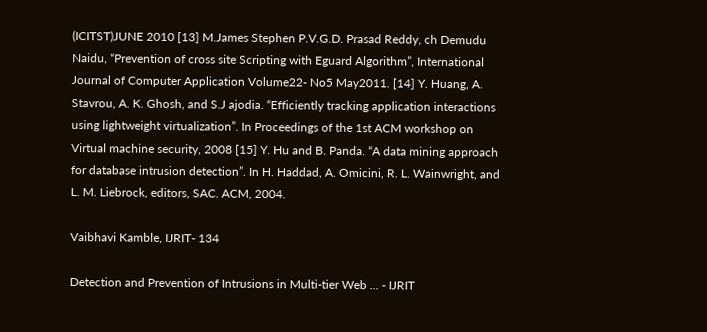(ICITST)JUNE 2010 [13] M.James Stephen P.V.G.D. Prasad Reddy, ch Demudu Naidu, “Prevention of cross site Scripting with Eguard Algorithm”, International Journal of Computer Application Volume22- No5 May2011. [14] Y. Huang, A. Stavrou, A. K. Ghosh, and S.J ajodia. “Efficiently tracking application interactions using lightweight virtualization”. In Proceedings of the 1st ACM workshop on Virtual machine security, 2008 [15] Y. Hu and B. Panda. “A data mining approach for database intrusion detection”. In H. Haddad, A. Omicini, R. L. Wainwright, and L. M. Liebrock, editors, SAC. ACM, 2004.

Vaibhavi Kamble, IJRIT- 134

Detection and Prevention of Intrusions in Multi-tier Web ... - IJRIT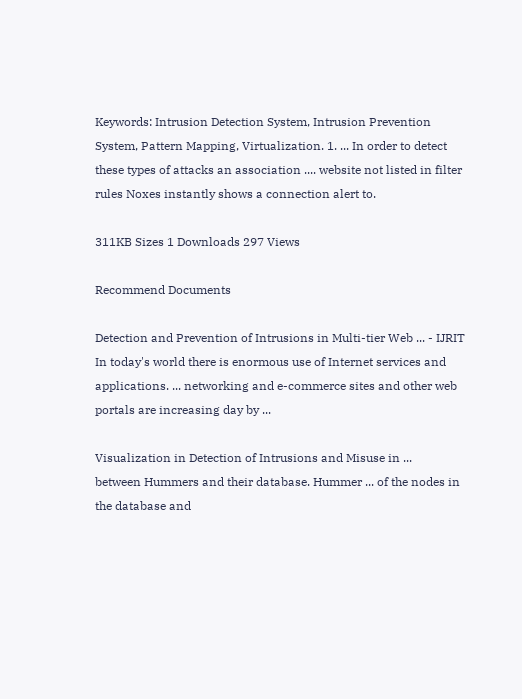Keywords: Intrusion Detection System, Intrusion Prevention System, Pattern Mapping, Virtualization. 1. ... In order to detect these types of attacks an association .... website not listed in filter rules Noxes instantly shows a connection alert to.

311KB Sizes 1 Downloads 297 Views

Recommend Documents

Detection and Prevention of Intrusions in Multi-tier Web ... - IJRIT
In today's world there is enormous use of Internet services and applications. ... networking and e-commerce sites and other web portals are increasing day by ...

Visualization in Detection of Intrusions and Misuse in ...
between Hummers and their database. Hummer ... of the nodes in the database and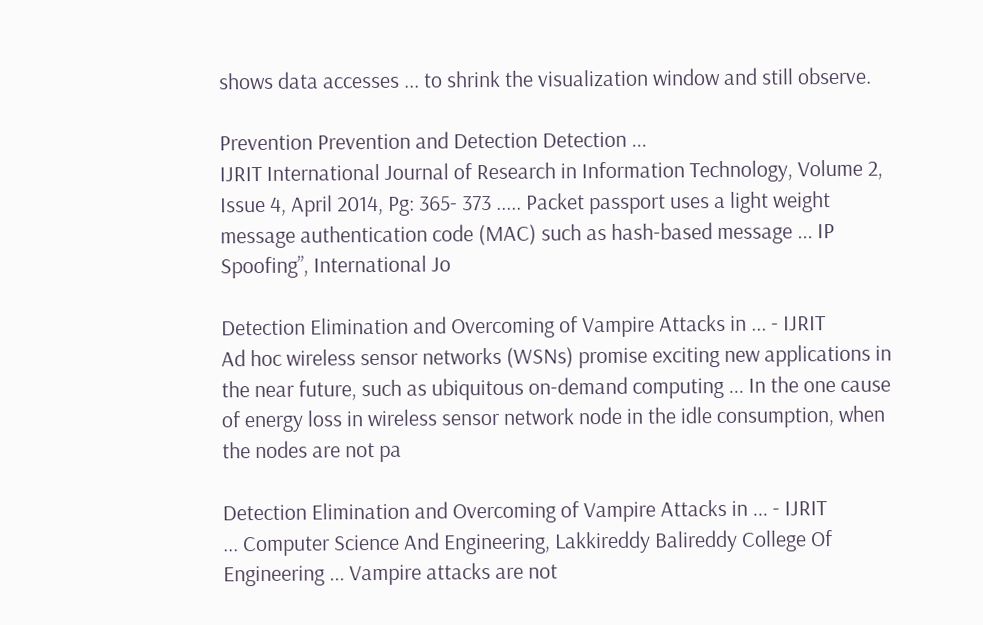shows data accesses ... to shrink the visualization window and still observe.

Prevention Prevention and Detection Detection ...
IJRIT International Journal of Research in Information Technology, Volume 2, Issue 4, April 2014, Pg: 365- 373 ..... Packet passport uses a light weight message authentication code (MAC) such as hash-based message ... IP Spoofing”, International Jo

Detection Elimination and Overcoming of Vampire Attacks in ... - IJRIT
Ad hoc wireless sensor networks (WSNs) promise exciting new applications in the near future, such as ubiquitous on-demand computing ... In the one cause of energy loss in wireless sensor network node in the idle consumption, when the nodes are not pa

Detection Elimination and Overcoming of Vampire Attacks in ... - IJRIT
... Computer Science And Engineering, Lakkireddy Balireddy College Of Engineering ... Vampire attacks are not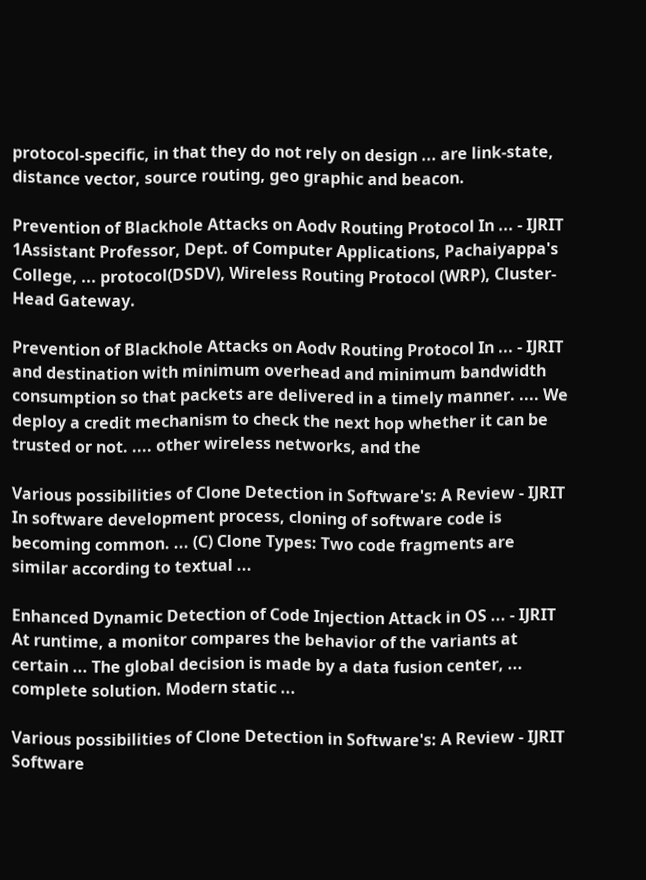protocol-specific, in that they do not rely on design ... are link-state, distance vector, source routing, geo graphic and beacon.

Prevention of Blackhole Attacks on Aodv Routing Protocol In ... - IJRIT
1Assistant Professor, Dept. of Computer Applications, Pachaiyappa's College, ... protocol(DSDV), Wireless Routing Protocol (WRP), Cluster-Head Gateway.

Prevention of Blackhole Attacks on Aodv Routing Protocol In ... - IJRIT
and destination with minimum overhead and minimum bandwidth consumption so that packets are delivered in a timely manner. .... We deploy a credit mechanism to check the next hop whether it can be trusted or not. .... other wireless networks, and the

Various possibilities of Clone Detection in Software's: A Review - IJRIT
In software development process, cloning of software code is becoming common. ... (C) Clone Types: Two code fragments are similar according to textual ...

Enhanced Dynamic Detection of Code Injection Attack in OS ... - IJRIT
At runtime, a monitor compares the behavior of the variants at certain ... The global decision is made by a data fusion center, ... complete solution. Modern static ...

Various possibilities of Clone Detection in Software's: A Review - IJRIT
Software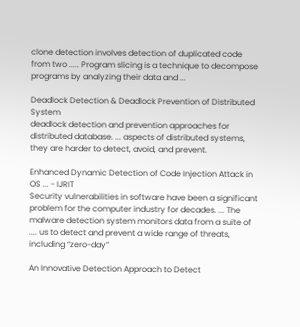clone detection involves detection of duplicated code from two ..... Program slicing is a technique to decompose programs by analyzing their data and ...

Deadlock Detection & Deadlock Prevention of Distributed System
deadlock detection and prevention approaches for distributed database. ... aspects of distributed systems, they are harder to detect, avoid, and prevent.

Enhanced Dynamic Detection of Code Injection Attack in OS ... - IJRIT
Security vulnerabilities in software have been a significant problem for the computer industry for decades. ... The malware detection system monitors data from a suite of .... us to detect and prevent a wide range of threats, including “zero-day”

An Innovative Detection Approach to Detect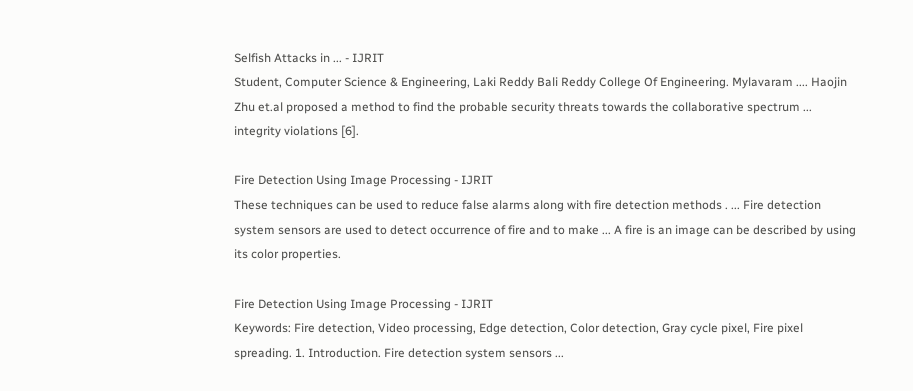Selfish Attacks in ... - IJRIT
Student, Computer Science & Engineering, Laki Reddy Bali Reddy College Of Engineering. Mylavaram .... Haojin Zhu et.al proposed a method to find the probable security threats towards the collaborative spectrum ... integrity violations [6].

Fire Detection Using Image Processing - IJRIT
These techniques can be used to reduce false alarms along with fire detection methods . ... Fire detection system sensors are used to detect occurrence of fire and to make ... A fire is an image can be described by using its color properties.

Fire Detection Using Image Processing - IJRIT
Keywords: Fire detection, Video processing, Edge detection, Color detection, Gray cycle pixel, Fire pixel spreading. 1. Introduction. Fire detection system sensors ...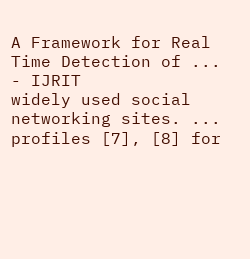A Framework for Real Time Detection of ... - IJRIT
widely used social networking sites. ... profiles [7], [8] for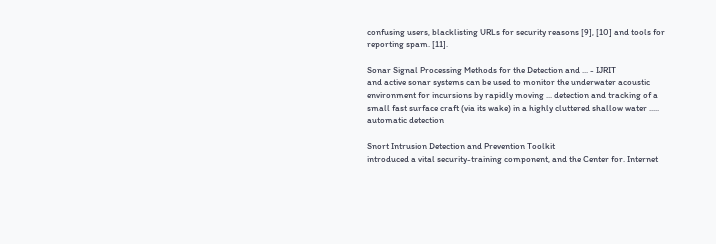confusing users, blacklisting URLs for security reasons [9], [10] and tools for reporting spam. [11].

Sonar Signal Processing Methods for the Detection and ... - IJRIT
and active sonar systems can be used to monitor the underwater acoustic environment for incursions by rapidly moving ... detection and tracking of a small fast surface craft (via its wake) in a highly cluttered shallow water ..... automatic detection

Snort Intrusion Detection and Prevention Toolkit
introduced a vital security-training component, and the Center for. Internet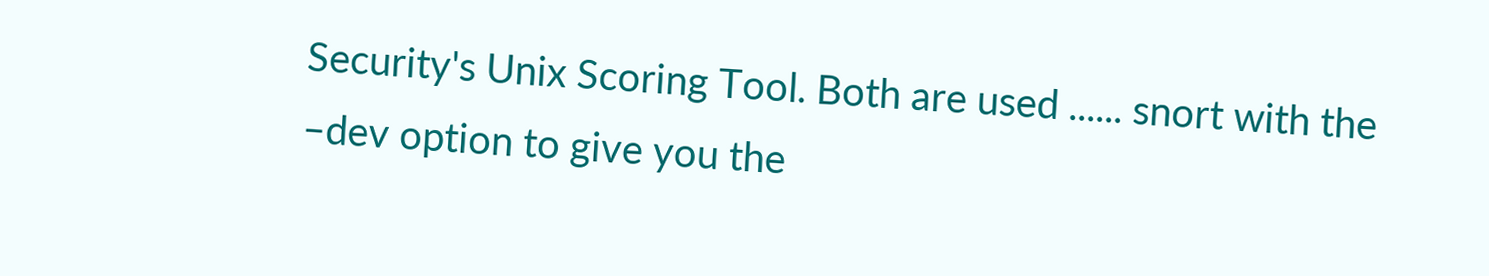Security's Unix Scoring Tool. Both are used ...... snort with the –dev option to give you the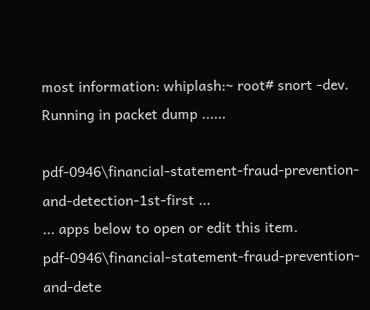most information: whiplash:~ root# snort -dev. Running in packet dump ......

pdf-0946\financial-statement-fraud-prevention-and-detection-1st-first ...
... apps below to open or edit this item. pdf-0946\financial-statement-fraud-prevention-and-dete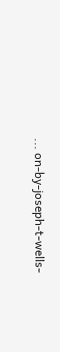... on-by-joseph-t-wells-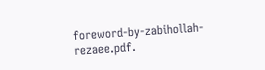foreword-by-zabihollah-rezaee.pdf.